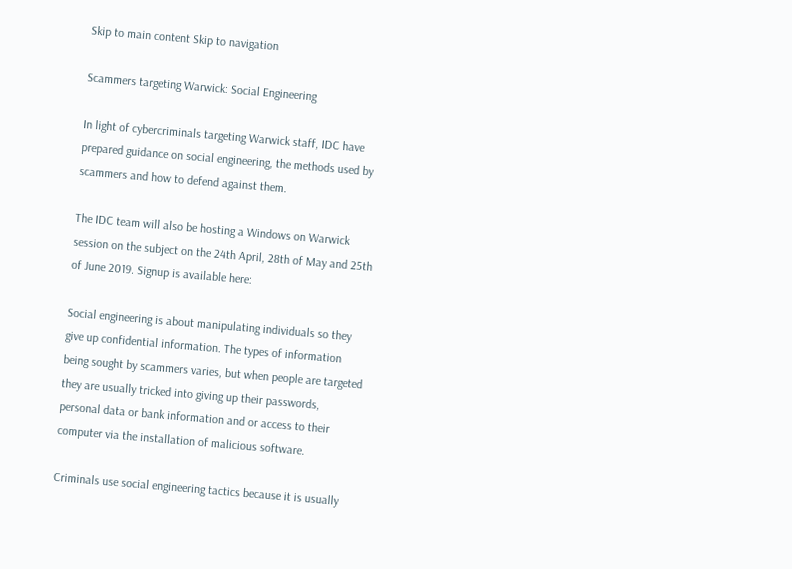Skip to main content Skip to navigation

Scammers targeting Warwick: Social Engineering

In light of cybercriminals targeting Warwick staff, IDC have prepared guidance on social engineering, the methods used by scammers and how to defend against them.

The IDC team will also be hosting a Windows on Warwick session on the subject on the 24th April, 28th of May and 25th of June 2019. Signup is available here:

Social engineering is about manipulating individuals so they give up confidential information. The types of information being sought by scammers varies, but when people are targeted they are usually tricked into giving up their passwords, personal data or bank information and or access to their computer via the installation of malicious software.

Criminals use social engineering tactics because it is usually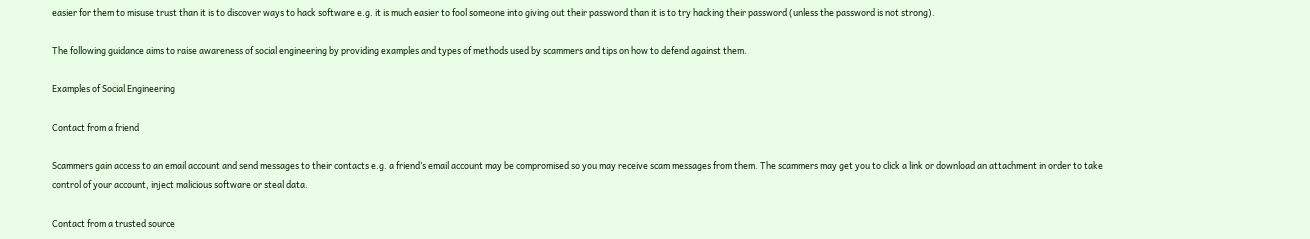easier for them to misuse trust than it is to discover ways to hack software e.g. it is much easier to fool someone into giving out their password than it is to try hacking their password (unless the password is not strong).

The following guidance aims to raise awareness of social engineering by providing examples and types of methods used by scammers and tips on how to defend against them.

Examples of Social Engineering

Contact from a friend

Scammers gain access to an email account and send messages to their contacts e.g. a friend’s email account may be compromised so you may receive scam messages from them. The scammers may get you to click a link or download an attachment in order to take control of your account, inject malicious software or steal data.

Contact from a trusted source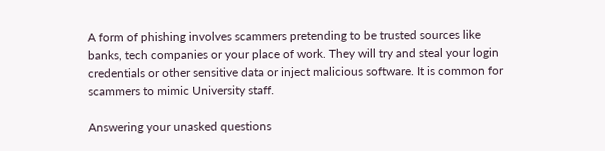A form of phishing involves scammers pretending to be trusted sources like banks, tech companies or your place of work. They will try and steal your login credentials or other sensitive data or inject malicious software. It is common for scammers to mimic University staff.

Answering your unasked questions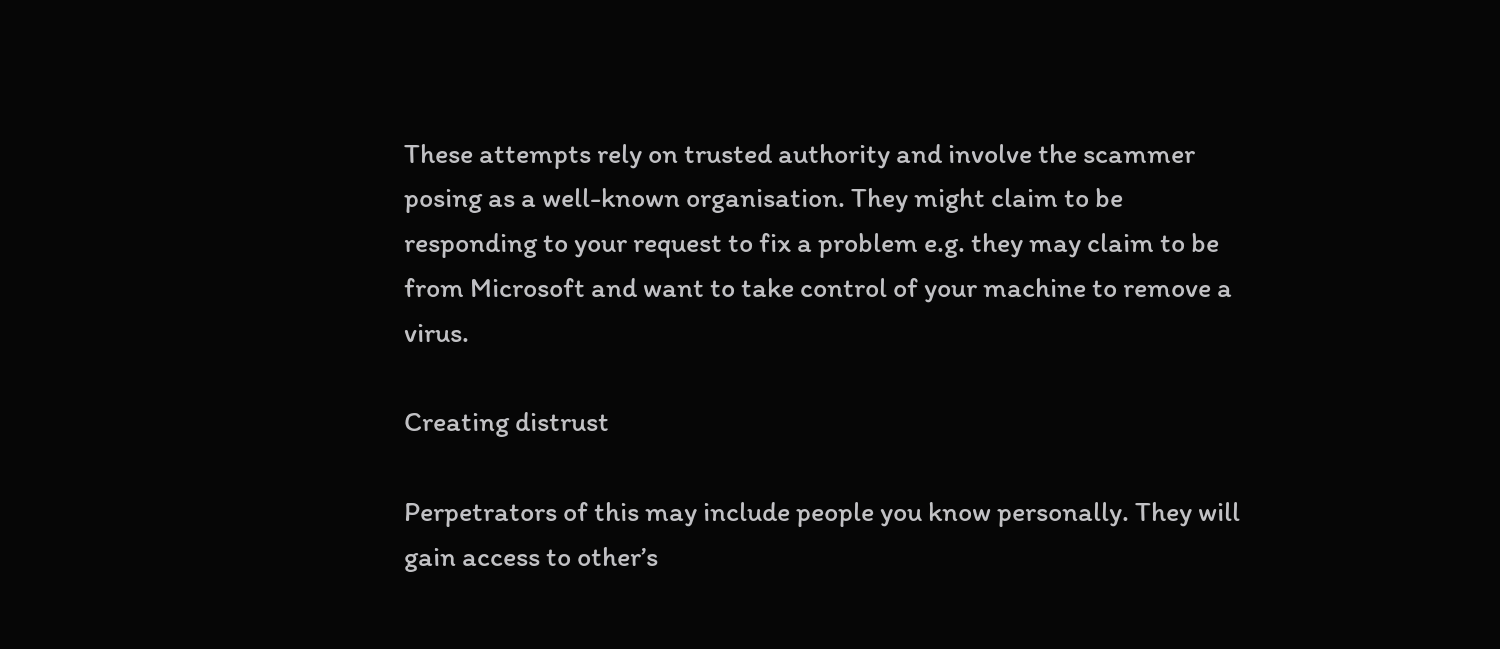These attempts rely on trusted authority and involve the scammer posing as a well-known organisation. They might claim to be responding to your request to fix a problem e.g. they may claim to be from Microsoft and want to take control of your machine to remove a virus.

Creating distrust

Perpetrators of this may include people you know personally. They will gain access to other’s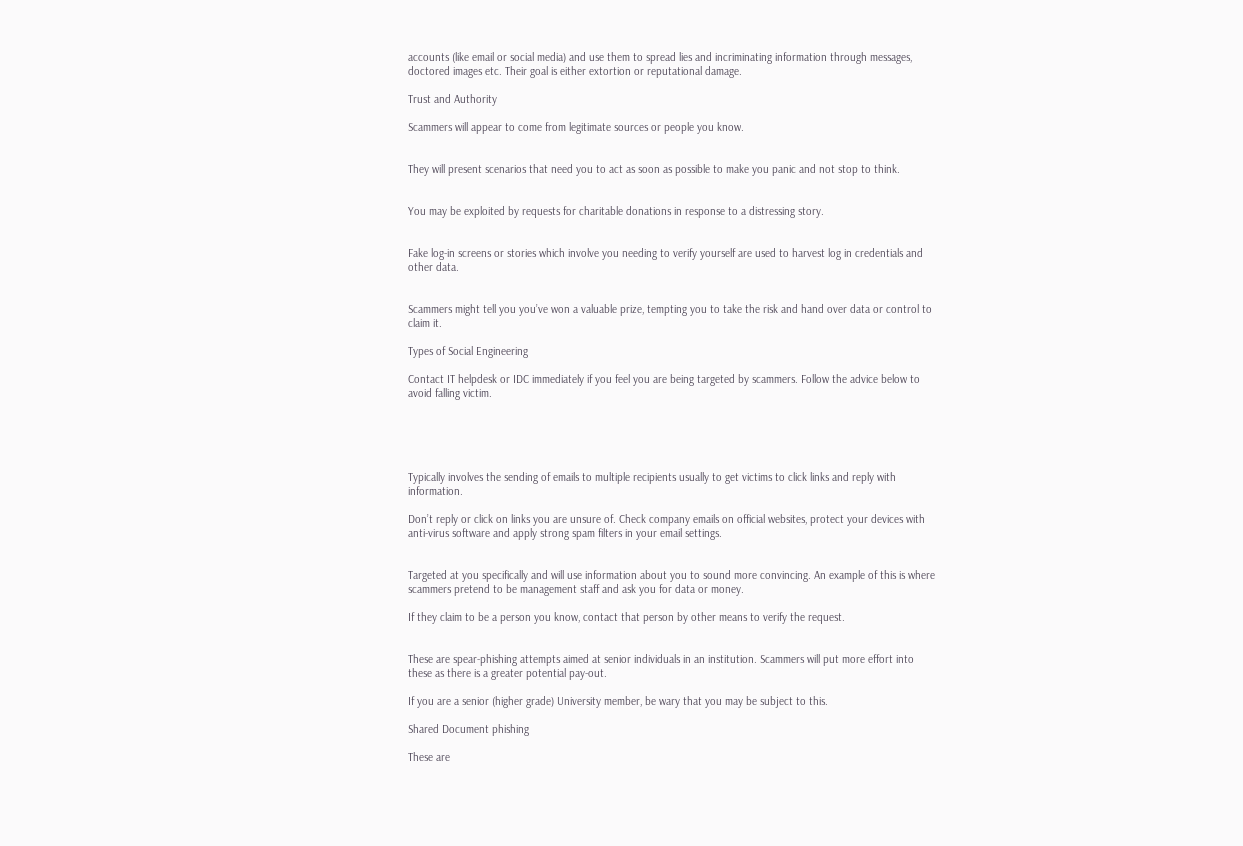accounts (like email or social media) and use them to spread lies and incriminating information through messages, doctored images etc. Their goal is either extortion or reputational damage.

Trust and Authority

Scammers will appear to come from legitimate sources or people you know.


They will present scenarios that need you to act as soon as possible to make you panic and not stop to think.


You may be exploited by requests for charitable donations in response to a distressing story.


Fake log-in screens or stories which involve you needing to verify yourself are used to harvest log in credentials and other data.


Scammers might tell you you’ve won a valuable prize, tempting you to take the risk and hand over data or control to claim it.

Types of Social Engineering

Contact IT helpdesk or IDC immediately if you feel you are being targeted by scammers. Follow the advice below to avoid falling victim.





Typically involves the sending of emails to multiple recipients usually to get victims to click links and reply with information.

Don’t reply or click on links you are unsure of. Check company emails on official websites, protect your devices with anti-virus software and apply strong spam filters in your email settings.


Targeted at you specifically and will use information about you to sound more convincing. An example of this is where scammers pretend to be management staff and ask you for data or money.

If they claim to be a person you know, contact that person by other means to verify the request.


These are spear-phishing attempts aimed at senior individuals in an institution. Scammers will put more effort into these as there is a greater potential pay-out.

If you are a senior (higher grade) University member, be wary that you may be subject to this.

Shared Document phishing

These are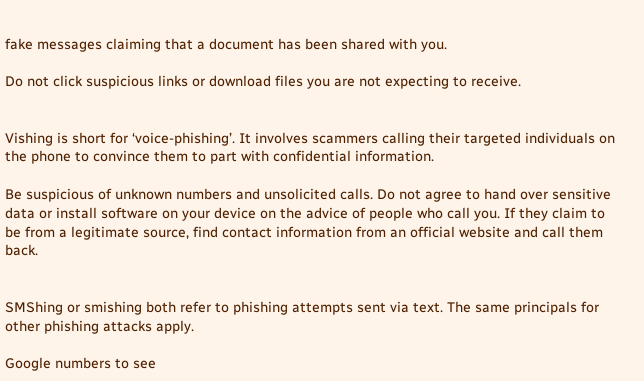fake messages claiming that a document has been shared with you.

Do not click suspicious links or download files you are not expecting to receive.


Vishing is short for ‘voice-phishing’. It involves scammers calling their targeted individuals on the phone to convince them to part with confidential information.

Be suspicious of unknown numbers and unsolicited calls. Do not agree to hand over sensitive data or install software on your device on the advice of people who call you. If they claim to be from a legitimate source, find contact information from an official website and call them back.


SMShing or smishing both refer to phishing attempts sent via text. The same principals for other phishing attacks apply.

Google numbers to see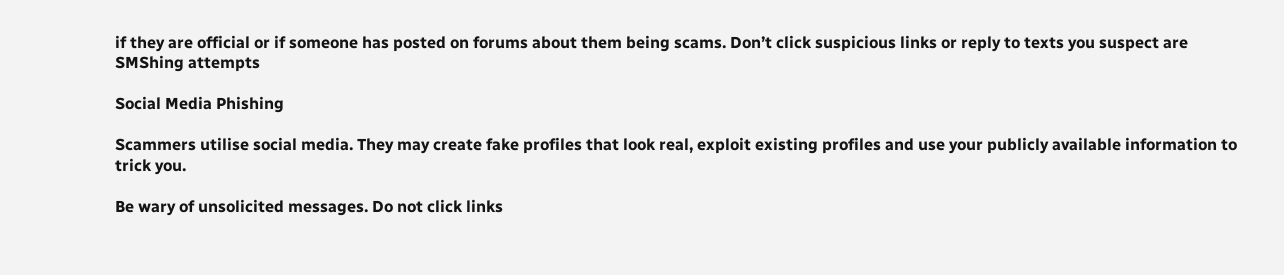if they are official or if someone has posted on forums about them being scams. Don’t click suspicious links or reply to texts you suspect are SMShing attempts

Social Media Phishing

Scammers utilise social media. They may create fake profiles that look real, exploit existing profiles and use your publicly available information to trick you.

Be wary of unsolicited messages. Do not click links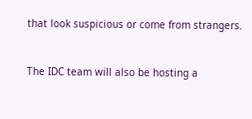that look suspicious or come from strangers.


The IDC team will also be hosting a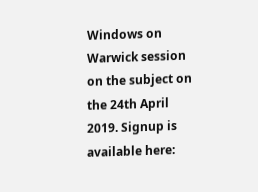Windows on Warwick session on the subject on the 24th April 2019. Signup is available here: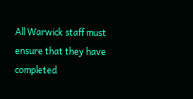All Warwick staff must ensure that they have completed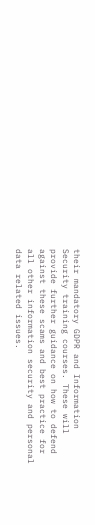their mandatory GDPR and Information Security training courses. These will provide further guidance on how to defend against these scams and best practice for all other information security and personal data related issues.